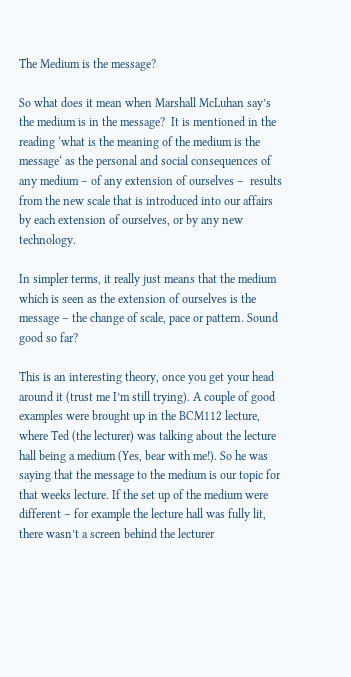The Medium is the message?

So what does it mean when Marshall McLuhan say’s the medium is in the message?  It is mentioned in the reading ‘what is the meaning of the medium is the message‘ as the personal and social consequences of any medium – of any extension of ourselves –  results from the new scale that is introduced into our affairs by each extension of ourselves, or by any new technology.

In simpler terms, it really just means that the medium which is seen as the extension of ourselves is the message – the change of scale, pace or pattern. Sound good so far?

This is an interesting theory, once you get your head around it (trust me I’m still trying). A couple of good examples were brought up in the BCM112 lecture, where Ted (the lecturer) was talking about the lecture hall being a medium (Yes, bear with me!). So he was saying that the message to the medium is our topic for that weeks lecture. If the set up of the medium were different – for example the lecture hall was fully lit, there wasn’t a screen behind the lecturer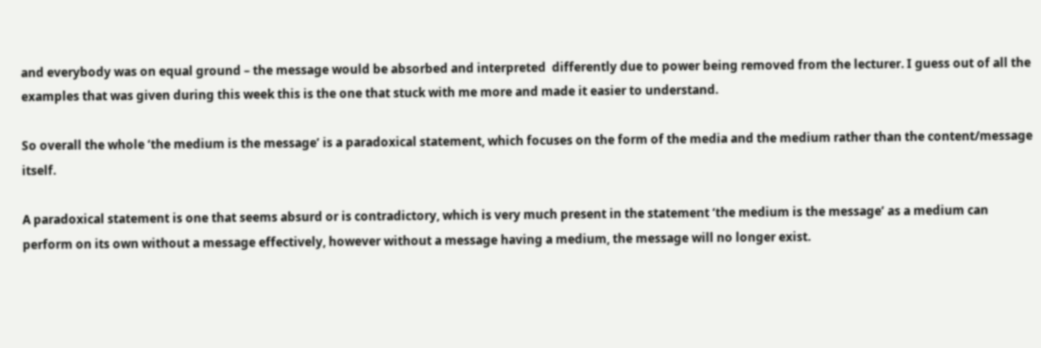and everybody was on equal ground – the message would be absorbed and interpreted  differently due to power being removed from the lecturer. I guess out of all the examples that was given during this week this is the one that stuck with me more and made it easier to understand.

So overall the whole ‘the medium is the message’ is a paradoxical statement, which focuses on the form of the media and the medium rather than the content/message itself.

A paradoxical statement is one that seems absurd or is contradictory, which is very much present in the statement ‘the medium is the message’ as a medium can perform on its own without a message effectively, however without a message having a medium, the message will no longer exist.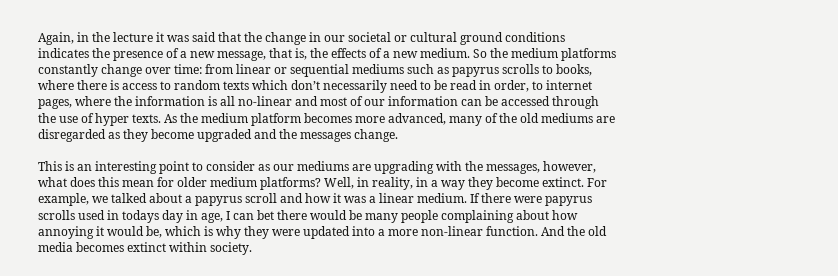Again, in the lecture it was said that the change in our societal or cultural ground conditions indicates the presence of a new message, that is, the effects of a new medium. So the medium platforms constantly change over time: from linear or sequential mediums such as papyrus scrolls to books, where there is access to random texts which don’t necessarily need to be read in order, to internet pages, where the information is all no-linear and most of our information can be accessed through the use of hyper texts. As the medium platform becomes more advanced, many of the old mediums are disregarded as they become upgraded and the messages change.

This is an interesting point to consider as our mediums are upgrading with the messages, however, what does this mean for older medium platforms? Well, in reality, in a way they become extinct. For example, we talked about a papyrus scroll and how it was a linear medium. If there were papyrus scrolls used in todays day in age, I can bet there would be many people complaining about how annoying it would be, which is why they were updated into a more non-linear function. And the old media becomes extinct within society.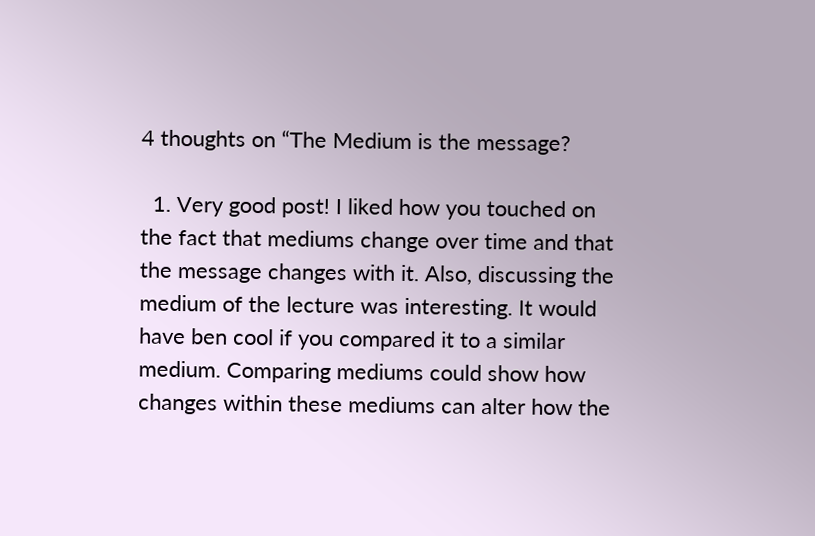4 thoughts on “The Medium is the message?

  1. Very good post! I liked how you touched on the fact that mediums change over time and that the message changes with it. Also, discussing the medium of the lecture was interesting. It would have ben cool if you compared it to a similar medium. Comparing mediums could show how changes within these mediums can alter how the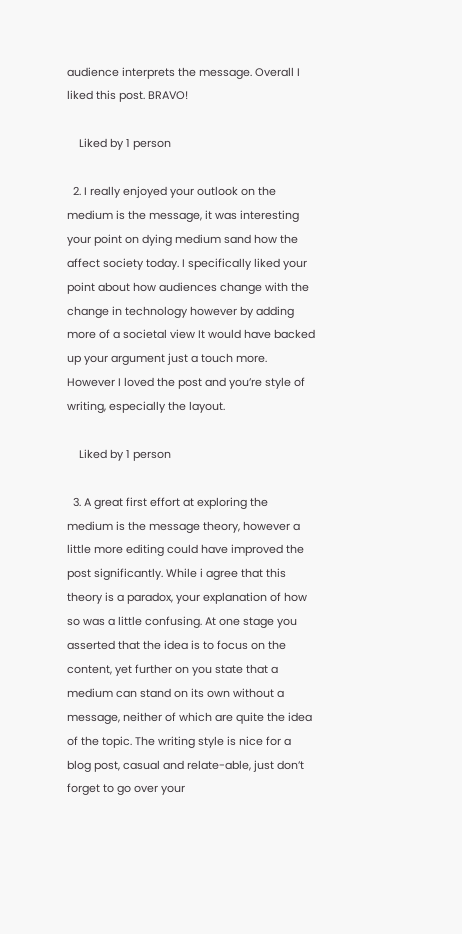audience interprets the message. Overall I liked this post. BRAVO!

    Liked by 1 person

  2. I really enjoyed your outlook on the medium is the message, it was interesting your point on dying medium sand how the affect society today. I specifically liked your point about how audiences change with the change in technology however by adding more of a societal view It would have backed up your argument just a touch more. However I loved the post and you’re style of writing, especially the layout.

    Liked by 1 person

  3. A great first effort at exploring the medium is the message theory, however a little more editing could have improved the post significantly. While i agree that this theory is a paradox, your explanation of how so was a little confusing. At one stage you asserted that the idea is to focus on the content, yet further on you state that a medium can stand on its own without a message, neither of which are quite the idea of the topic. The writing style is nice for a blog post, casual and relate-able, just don’t forget to go over your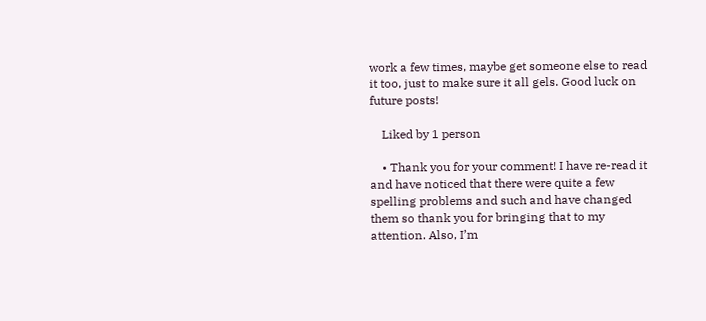work a few times, maybe get someone else to read it too, just to make sure it all gels. Good luck on future posts!

    Liked by 1 person

    • Thank you for your comment! I have re-read it and have noticed that there were quite a few spelling problems and such and have changed them so thank you for bringing that to my attention. Also, I’m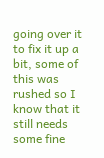going over it to fix it up a bit, some of this was rushed so I know that it still needs some fine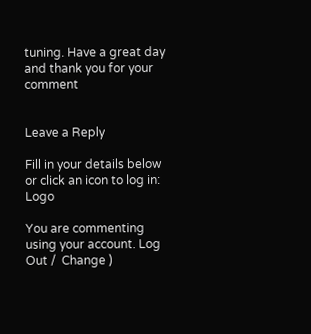tuning. Have a great day and thank you for your comment


Leave a Reply

Fill in your details below or click an icon to log in: Logo

You are commenting using your account. Log Out /  Change )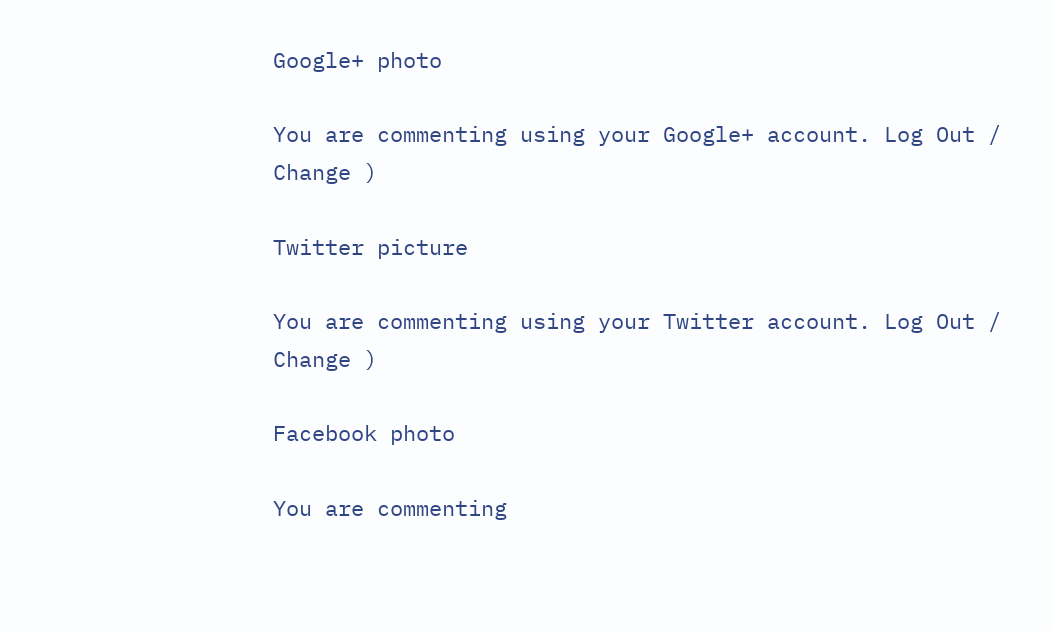Google+ photo

You are commenting using your Google+ account. Log Out /  Change )

Twitter picture

You are commenting using your Twitter account. Log Out /  Change )

Facebook photo

You are commenting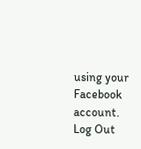using your Facebook account. Log Out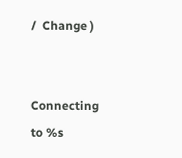/  Change )


Connecting to %s